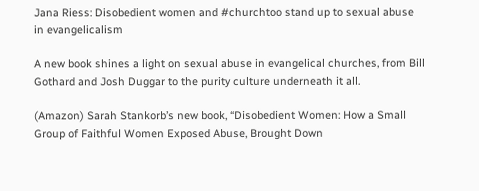Jana Riess: Disobedient women and #churchtoo stand up to sexual abuse in evangelicalism

A new book shines a light on sexual abuse in evangelical churches, from Bill Gothard and Josh Duggar to the purity culture underneath it all.

(Amazon) Sarah Stankorb’s new book, “Disobedient Women: How a Small Group of Faithful Women Exposed Abuse, Brought Down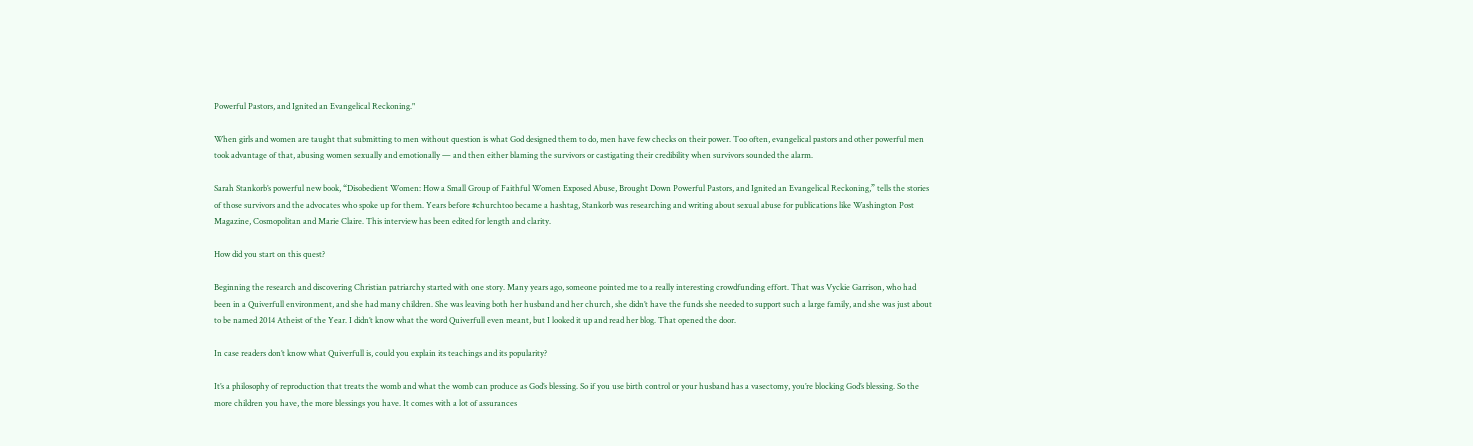Powerful Pastors, and Ignited an Evangelical Reckoning."

When girls and women are taught that submitting to men without question is what God designed them to do, men have few checks on their power. Too often, evangelical pastors and other powerful men took advantage of that, abusing women sexually and emotionally — and then either blaming the survivors or castigating their credibility when survivors sounded the alarm.

Sarah Stankorb’s powerful new book, “Disobedient Women: How a Small Group of Faithful Women Exposed Abuse, Brought Down Powerful Pastors, and Ignited an Evangelical Reckoning,” tells the stories of those survivors and the advocates who spoke up for them. Years before #churchtoo became a hashtag, Stankorb was researching and writing about sexual abuse for publications like Washington Post Magazine, Cosmopolitan and Marie Claire. This interview has been edited for length and clarity.

How did you start on this quest?

Beginning the research and discovering Christian patriarchy started with one story. Many years ago, someone pointed me to a really interesting crowdfunding effort. That was Vyckie Garrison, who had been in a Quiverfull environment, and she had many children. She was leaving both her husband and her church, she didn’t have the funds she needed to support such a large family, and she was just about to be named 2014 Atheist of the Year. I didn’t know what the word Quiverfull even meant, but I looked it up and read her blog. That opened the door.

In case readers don’t know what Quiverfull is, could you explain its teachings and its popularity?

It’s a philosophy of reproduction that treats the womb and what the womb can produce as God’s blessing. So if you use birth control or your husband has a vasectomy, you’re blocking God’s blessing. So the more children you have, the more blessings you have. It comes with a lot of assurances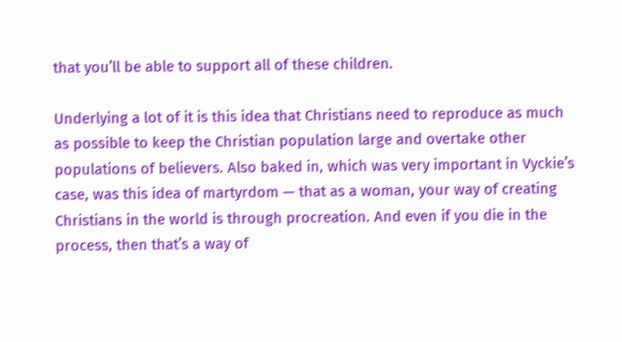that you’ll be able to support all of these children.

Underlying a lot of it is this idea that Christians need to reproduce as much as possible to keep the Christian population large and overtake other populations of believers. Also baked in, which was very important in Vyckie’s case, was this idea of martyrdom — that as a woman, your way of creating Christians in the world is through procreation. And even if you die in the process, then that’s a way of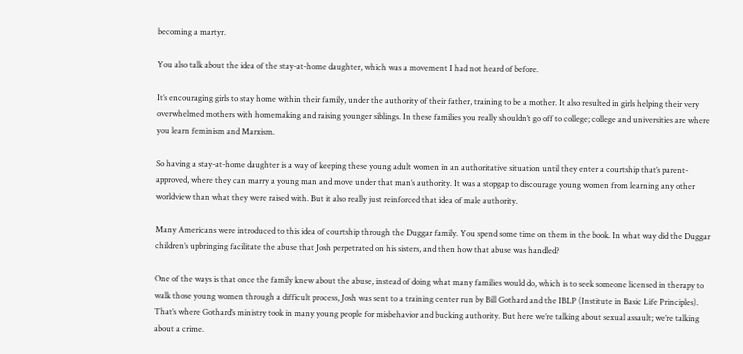becoming a martyr.

You also talk about the idea of the stay-at-home daughter, which was a movement I had not heard of before.

It’s encouraging girls to stay home within their family, under the authority of their father, training to be a mother. It also resulted in girls helping their very overwhelmed mothers with homemaking and raising younger siblings. In these families you really shouldn’t go off to college; college and universities are where you learn feminism and Marxism.

So having a stay-at-home daughter is a way of keeping these young adult women in an authoritative situation until they enter a courtship that’s parent-approved, where they can marry a young man and move under that man’s authority. It was a stopgap to discourage young women from learning any other worldview than what they were raised with. But it also really just reinforced that idea of male authority.

Many Americans were introduced to this idea of courtship through the Duggar family. You spend some time on them in the book. In what way did the Duggar children’s upbringing facilitate the abuse that Josh perpetrated on his sisters, and then how that abuse was handled?

One of the ways is that once the family knew about the abuse, instead of doing what many families would do, which is to seek someone licensed in therapy to walk those young women through a difficult process, Josh was sent to a training center run by Bill Gothard and the IBLP (Institute in Basic Life Principles). That’s where Gothard’s ministry took in many young people for misbehavior and bucking authority. But here we’re talking about sexual assault; we’re talking about a crime.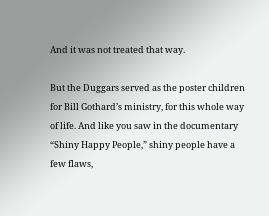And it was not treated that way.

But the Duggars served as the poster children for Bill Gothard’s ministry, for this whole way of life. And like you saw in the documentary “Shiny Happy People,” shiny people have a few flaws,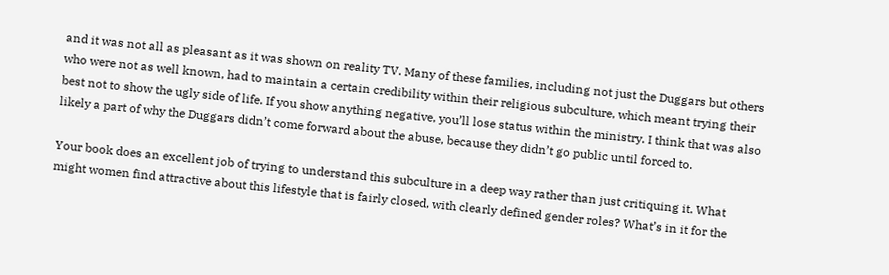and it was not all as pleasant as it was shown on reality TV. Many of these families, including not just the Duggars but others who were not as well known, had to maintain a certain credibility within their religious subculture, which meant trying their best not to show the ugly side of life. If you show anything negative, you’ll lose status within the ministry. I think that was also likely a part of why the Duggars didn’t come forward about the abuse, because they didn’t go public until forced to.

Your book does an excellent job of trying to understand this subculture in a deep way rather than just critiquing it. What might women find attractive about this lifestyle that is fairly closed, with clearly defined gender roles? What’s in it for the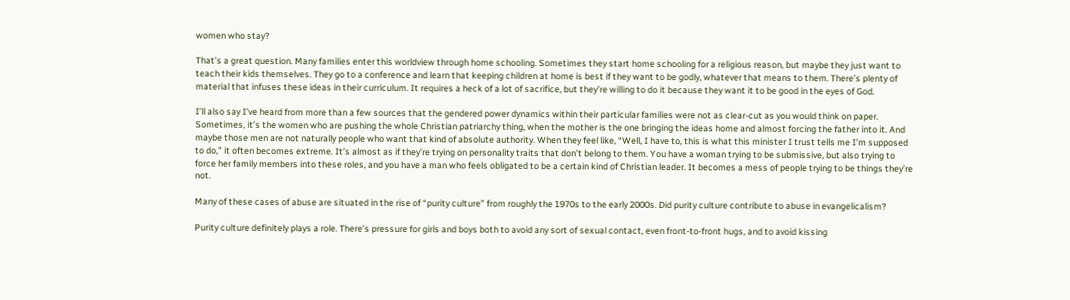women who stay?

That’s a great question. Many families enter this worldview through home schooling. Sometimes they start home schooling for a religious reason, but maybe they just want to teach their kids themselves. They go to a conference and learn that keeping children at home is best if they want to be godly, whatever that means to them. There’s plenty of material that infuses these ideas in their curriculum. It requires a heck of a lot of sacrifice, but they’re willing to do it because they want it to be good in the eyes of God.

I’ll also say I’ve heard from more than a few sources that the gendered power dynamics within their particular families were not as clear-cut as you would think on paper. Sometimes, it’s the women who are pushing the whole Christian patriarchy thing, when the mother is the one bringing the ideas home and almost forcing the father into it. And maybe those men are not naturally people who want that kind of absolute authority. When they feel like, “Well, I have to, this is what this minister I trust tells me I’m supposed to do,” it often becomes extreme. It’s almost as if they’re trying on personality traits that don’t belong to them. You have a woman trying to be submissive, but also trying to force her family members into these roles, and you have a man who feels obligated to be a certain kind of Christian leader. It becomes a mess of people trying to be things they’re not.

Many of these cases of abuse are situated in the rise of “purity culture” from roughly the 1970s to the early 2000s. Did purity culture contribute to abuse in evangelicalism?

Purity culture definitely plays a role. There’s pressure for girls and boys both to avoid any sort of sexual contact, even front-to-front hugs, and to avoid kissing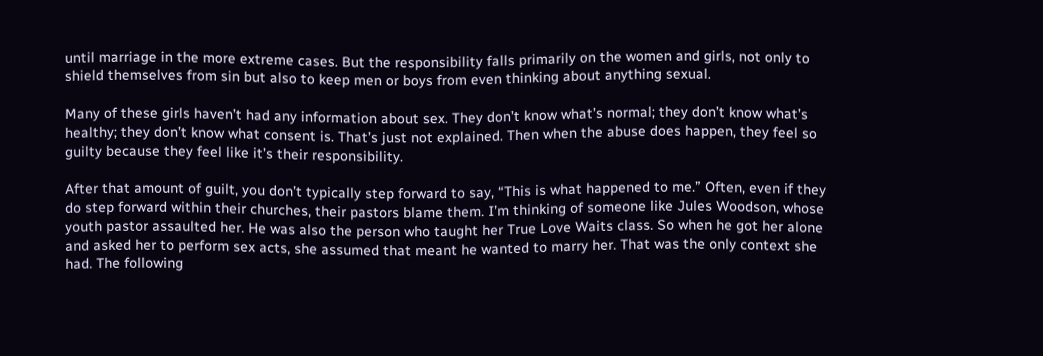until marriage in the more extreme cases. But the responsibility falls primarily on the women and girls, not only to shield themselves from sin but also to keep men or boys from even thinking about anything sexual.

Many of these girls haven’t had any information about sex. They don’t know what’s normal; they don’t know what’s healthy; they don’t know what consent is. That’s just not explained. Then when the abuse does happen, they feel so guilty because they feel like it’s their responsibility.

After that amount of guilt, you don’t typically step forward to say, “This is what happened to me.” Often, even if they do step forward within their churches, their pastors blame them. I’m thinking of someone like Jules Woodson, whose youth pastor assaulted her. He was also the person who taught her True Love Waits class. So when he got her alone and asked her to perform sex acts, she assumed that meant he wanted to marry her. That was the only context she had. The following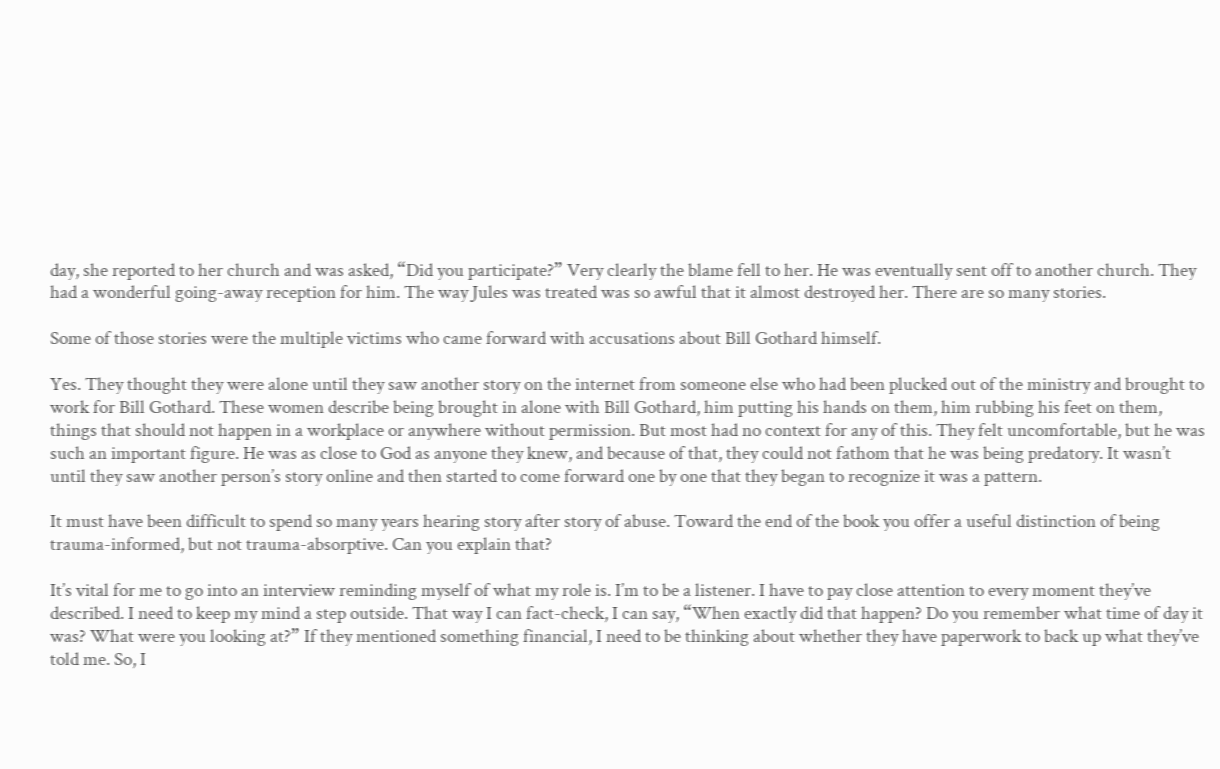day, she reported to her church and was asked, “Did you participate?” Very clearly the blame fell to her. He was eventually sent off to another church. They had a wonderful going-away reception for him. The way Jules was treated was so awful that it almost destroyed her. There are so many stories.

Some of those stories were the multiple victims who came forward with accusations about Bill Gothard himself.

Yes. They thought they were alone until they saw another story on the internet from someone else who had been plucked out of the ministry and brought to work for Bill Gothard. These women describe being brought in alone with Bill Gothard, him putting his hands on them, him rubbing his feet on them, things that should not happen in a workplace or anywhere without permission. But most had no context for any of this. They felt uncomfortable, but he was such an important figure. He was as close to God as anyone they knew, and because of that, they could not fathom that he was being predatory. It wasn’t until they saw another person’s story online and then started to come forward one by one that they began to recognize it was a pattern.

It must have been difficult to spend so many years hearing story after story of abuse. Toward the end of the book you offer a useful distinction of being trauma-informed, but not trauma-absorptive. Can you explain that?

It’s vital for me to go into an interview reminding myself of what my role is. I’m to be a listener. I have to pay close attention to every moment they’ve described. I need to keep my mind a step outside. That way I can fact-check, I can say, “When exactly did that happen? Do you remember what time of day it was? What were you looking at?” If they mentioned something financial, I need to be thinking about whether they have paperwork to back up what they’ve told me. So, I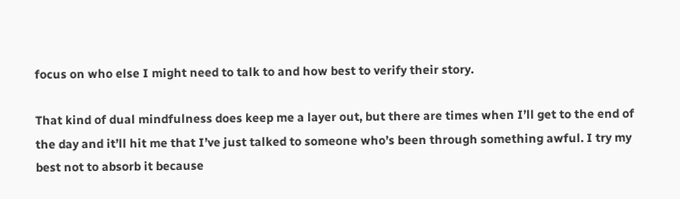focus on who else I might need to talk to and how best to verify their story.

That kind of dual mindfulness does keep me a layer out, but there are times when I’ll get to the end of the day and it’ll hit me that I’ve just talked to someone who’s been through something awful. I try my best not to absorb it because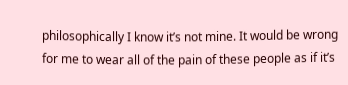philosophically I know it’s not mine. It would be wrong for me to wear all of the pain of these people as if it’s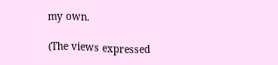my own.

(The views expressed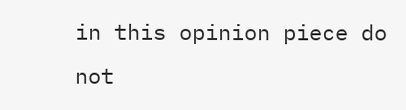in this opinion piece do not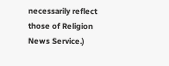necessarily reflect those of Religion News Service.)